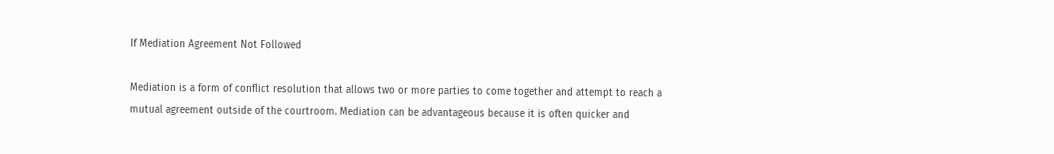If Mediation Agreement Not Followed

Mediation is a form of conflict resolution that allows two or more parties to come together and attempt to reach a mutual agreement outside of the courtroom. Mediation can be advantageous because it is often quicker and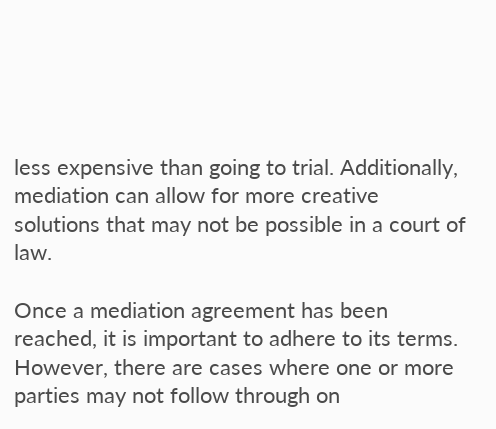less expensive than going to trial. Additionally, mediation can allow for more creative solutions that may not be possible in a court of law.

Once a mediation agreement has been reached, it is important to adhere to its terms. However, there are cases where one or more parties may not follow through on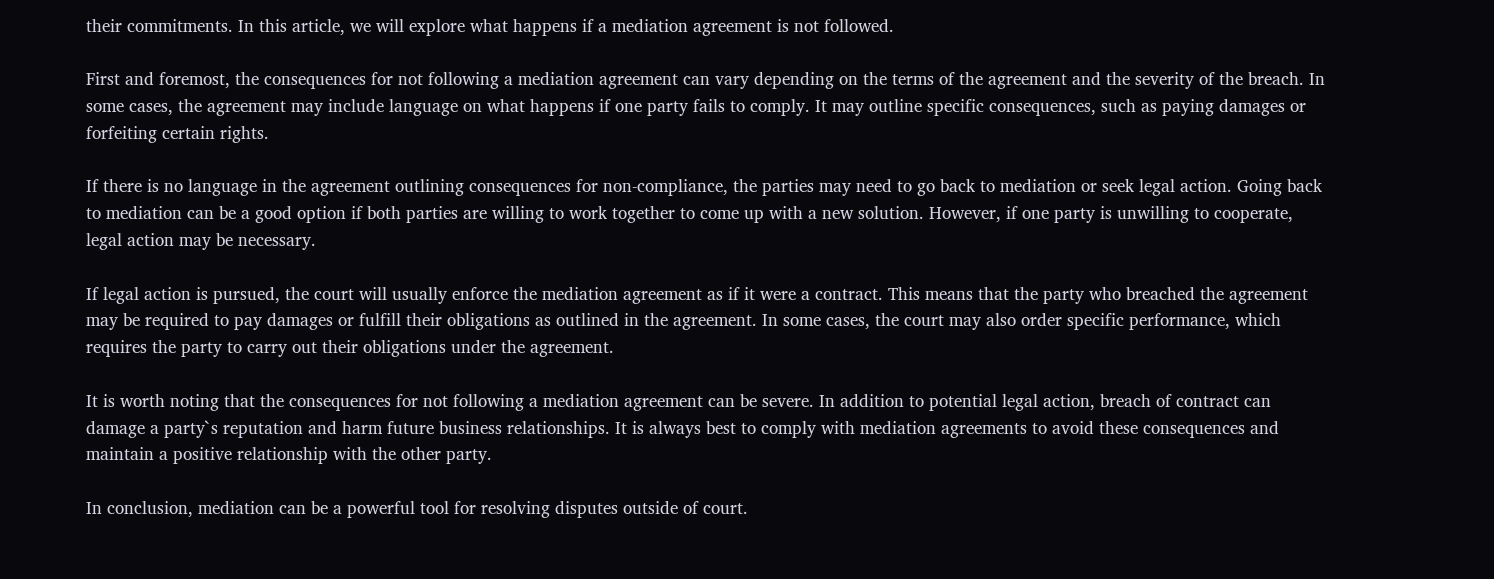their commitments. In this article, we will explore what happens if a mediation agreement is not followed.

First and foremost, the consequences for not following a mediation agreement can vary depending on the terms of the agreement and the severity of the breach. In some cases, the agreement may include language on what happens if one party fails to comply. It may outline specific consequences, such as paying damages or forfeiting certain rights.

If there is no language in the agreement outlining consequences for non-compliance, the parties may need to go back to mediation or seek legal action. Going back to mediation can be a good option if both parties are willing to work together to come up with a new solution. However, if one party is unwilling to cooperate, legal action may be necessary.

If legal action is pursued, the court will usually enforce the mediation agreement as if it were a contract. This means that the party who breached the agreement may be required to pay damages or fulfill their obligations as outlined in the agreement. In some cases, the court may also order specific performance, which requires the party to carry out their obligations under the agreement.

It is worth noting that the consequences for not following a mediation agreement can be severe. In addition to potential legal action, breach of contract can damage a party`s reputation and harm future business relationships. It is always best to comply with mediation agreements to avoid these consequences and maintain a positive relationship with the other party.

In conclusion, mediation can be a powerful tool for resolving disputes outside of court.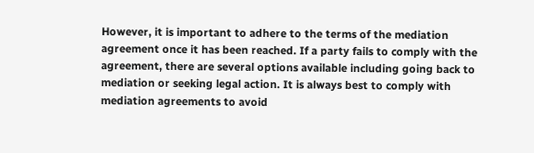However, it is important to adhere to the terms of the mediation agreement once it has been reached. If a party fails to comply with the agreement, there are several options available including going back to mediation or seeking legal action. It is always best to comply with mediation agreements to avoid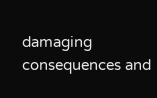damaging consequences and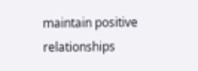maintain positive relationships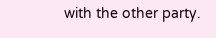with the other party.